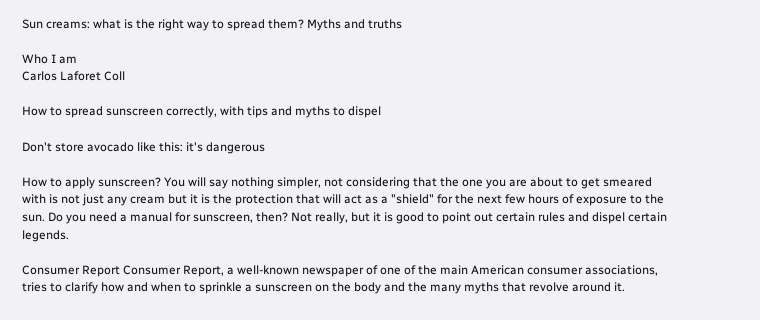Sun creams: what is the right way to spread them? Myths and truths

Who I am
Carlos Laforet Coll

How to spread sunscreen correctly, with tips and myths to dispel

Don't store avocado like this: it's dangerous

How to apply sunscreen? You will say nothing simpler, not considering that the one you are about to get smeared with is not just any cream but it is the protection that will act as a "shield" for the next few hours of exposure to the sun. Do you need a manual for sunscreen, then? Not really, but it is good to point out certain rules and dispel certain legends.

Consumer Report Consumer Report, a well-known newspaper of one of the main American consumer associations, tries to clarify how and when to sprinkle a sunscreen on the body and the many myths that revolve around it.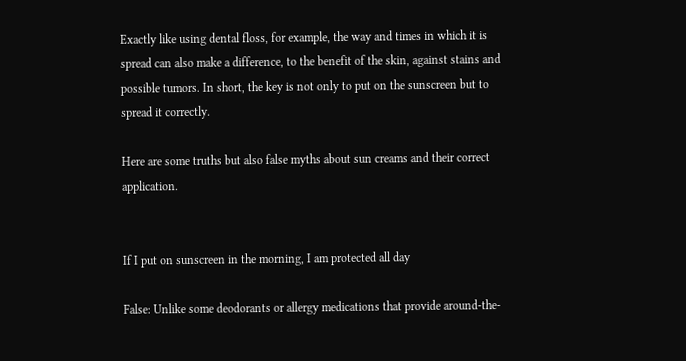Exactly like using dental floss, for example, the way and times in which it is spread can also make a difference, to the benefit of the skin, against stains and possible tumors. In short, the key is not only to put on the sunscreen but to spread it correctly.

Here are some truths but also false myths about sun creams and their correct application.


If I put on sunscreen in the morning, I am protected all day

False: Unlike some deodorants or allergy medications that provide around-the-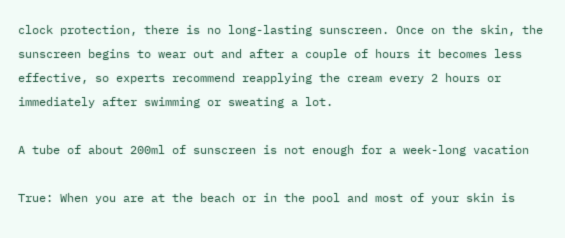clock protection, there is no long-lasting sunscreen. Once on the skin, the sunscreen begins to wear out and after a couple of hours it becomes less effective, so experts recommend reapplying the cream every 2 hours or immediately after swimming or sweating a lot.

A tube of about 200ml of sunscreen is not enough for a week-long vacation

True: When you are at the beach or in the pool and most of your skin is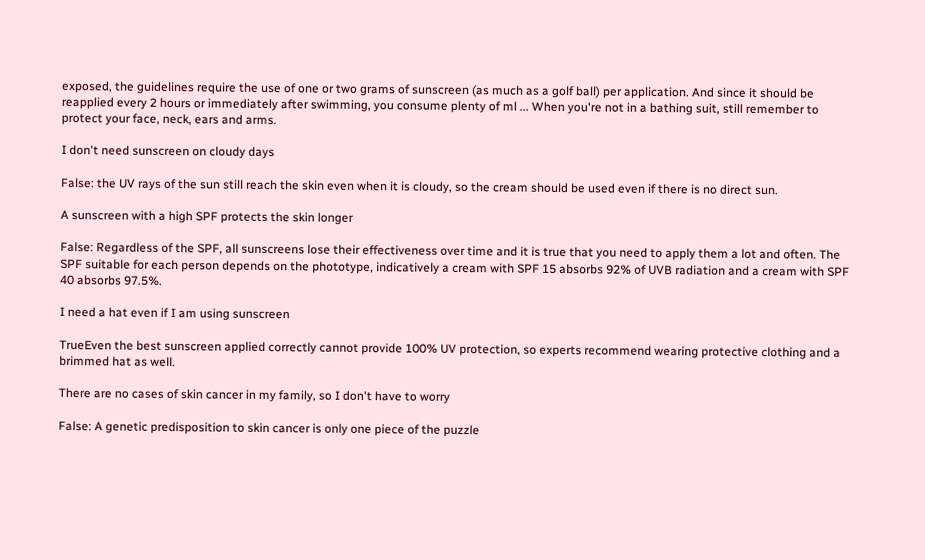exposed, the guidelines require the use of one or two grams of sunscreen (as much as a golf ball) per application. And since it should be reapplied every 2 hours or immediately after swimming, you consume plenty of ml ... When you're not in a bathing suit, still remember to protect your face, neck, ears and arms.

I don't need sunscreen on cloudy days

False: the UV rays of the sun still reach the skin even when it is cloudy, so the cream should be used even if there is no direct sun.

A sunscreen with a high SPF protects the skin longer

False: Regardless of the SPF, all sunscreens lose their effectiveness over time and it is true that you need to apply them a lot and often. The SPF suitable for each person depends on the phototype, indicatively a cream with SPF 15 absorbs 92% of UVB radiation and a cream with SPF 40 absorbs 97.5%.

I need a hat even if I am using sunscreen

TrueEven the best sunscreen applied correctly cannot provide 100% UV protection, so experts recommend wearing protective clothing and a brimmed hat as well.

There are no cases of skin cancer in my family, so I don't have to worry

False: A genetic predisposition to skin cancer is only one piece of the puzzle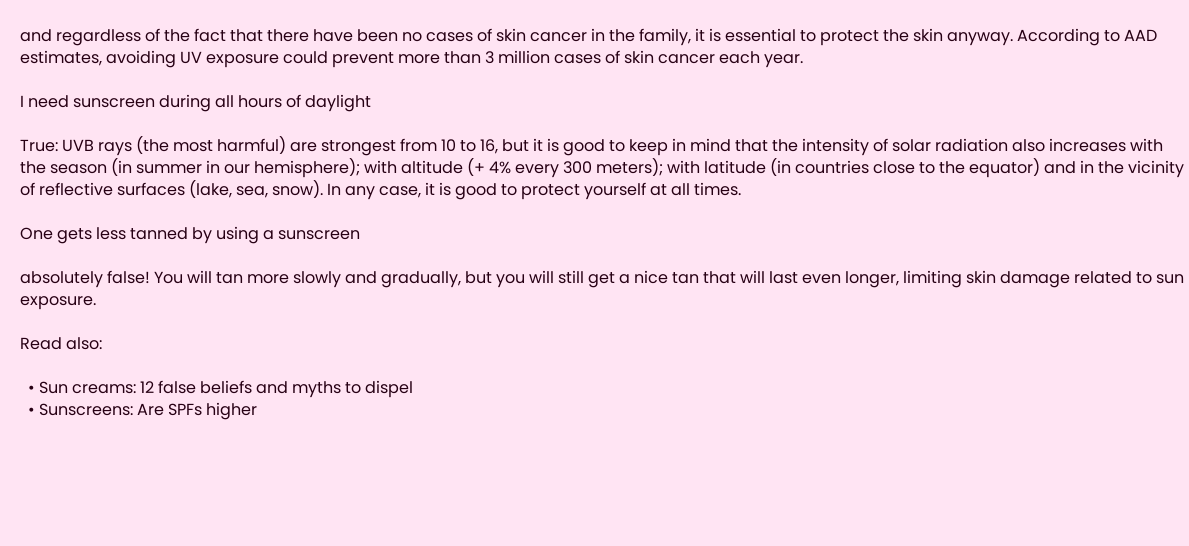and regardless of the fact that there have been no cases of skin cancer in the family, it is essential to protect the skin anyway. According to AAD estimates, avoiding UV exposure could prevent more than 3 million cases of skin cancer each year.

I need sunscreen during all hours of daylight

True: UVB rays (the most harmful) are strongest from 10 to 16, but it is good to keep in mind that the intensity of solar radiation also increases with the season (in summer in our hemisphere); with altitude (+ 4% every 300 meters); with latitude (in countries close to the equator) and in the vicinity of reflective surfaces (lake, sea, snow). In any case, it is good to protect yourself at all times.

One gets less tanned by using a sunscreen

absolutely false! You will tan more slowly and gradually, but you will still get a nice tan that will last even longer, limiting skin damage related to sun exposure.

Read also:

  • Sun creams: 12 false beliefs and myths to dispel
  • Sunscreens: Are SPFs higher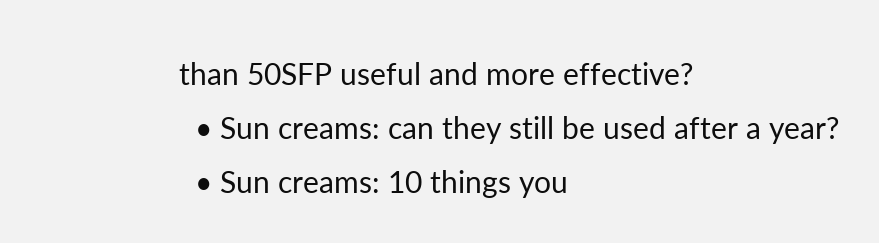than 50SFP useful and more effective?
  • Sun creams: can they still be used after a year?
  • Sun creams: 10 things you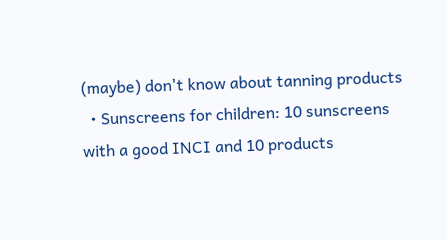(maybe) don't know about tanning products
  • Sunscreens for children: 10 sunscreens with a good INCI and 10 products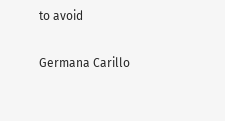to avoid

Germana Carillo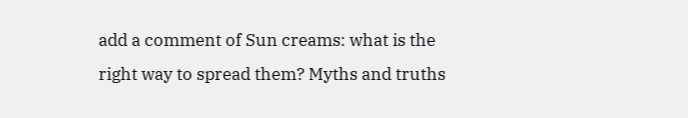add a comment of Sun creams: what is the right way to spread them? Myths and truths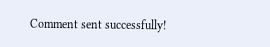Comment sent successfully!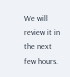We will review it in the next few hours.